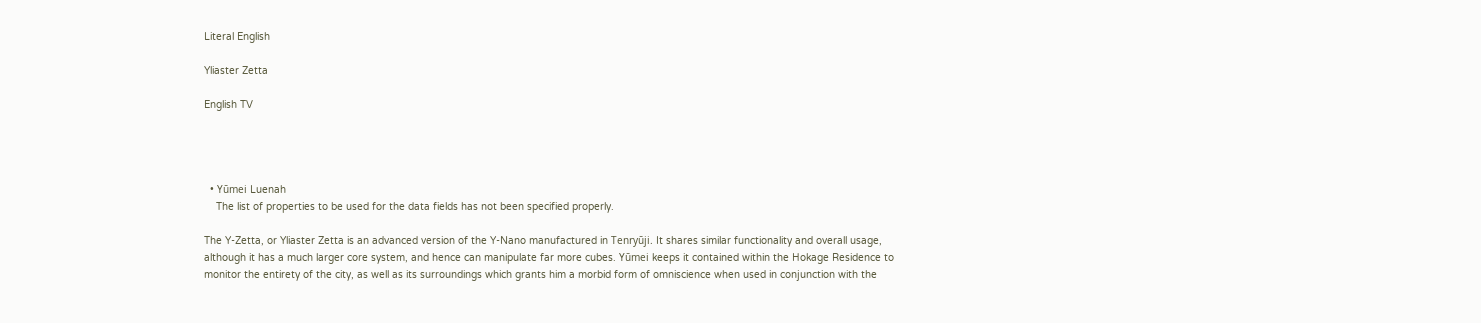Literal English

Yliaster Zetta

English TV




  • Yūmei Luenah
    The list of properties to be used for the data fields has not been specified properly.

The Y-Zetta, or Yliaster Zetta is an advanced version of the Y-Nano manufactured in Tenryūji. It shares similar functionality and overall usage, although it has a much larger core system, and hence can manipulate far more cubes. Yūmei keeps it contained within the Hokage Residence to monitor the entirety of the city, as well as its surroundings which grants him a morbid form of omniscience when used in conjunction with the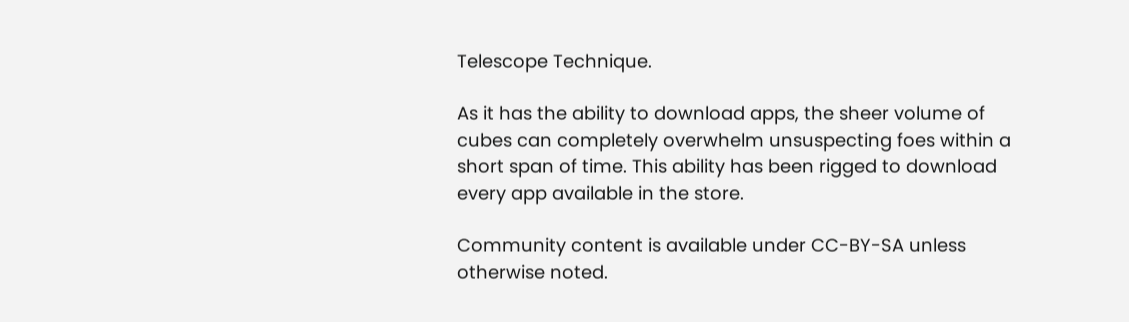Telescope Technique.

As it has the ability to download apps, the sheer volume of cubes can completely overwhelm unsuspecting foes within a short span of time. This ability has been rigged to download every app available in the store.

Community content is available under CC-BY-SA unless otherwise noted.